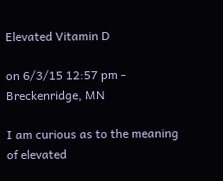Elevated Vitamin D

on 6/3/15 12:57 pm - Breckenridge, MN

I am curious as to the meaning of elevated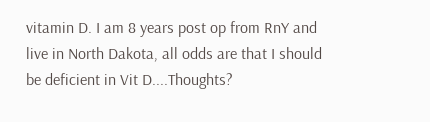vitamin D. I am 8 years post op from RnY and live in North Dakota, all odds are that I should be deficient in Vit D....Thoughts?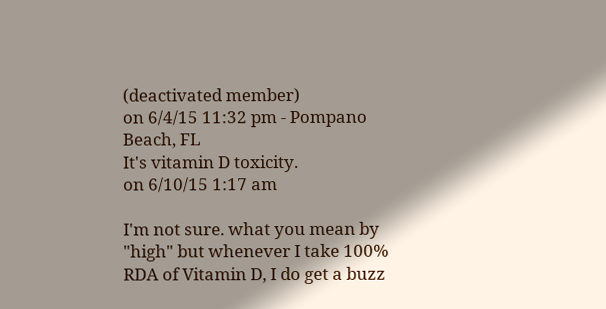(deactivated member)
on 6/4/15 11:32 pm - Pompano Beach, FL
It's vitamin D toxicity.
on 6/10/15 1:17 am

I'm not sure. what you mean by "high" but whenever I take 100% RDA of Vitamin D, I do get a buzz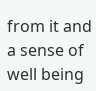from it and a sense of well being